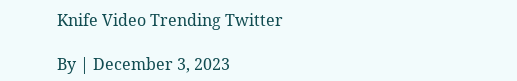Knife Video Trending Twitter

By | December 3, 2023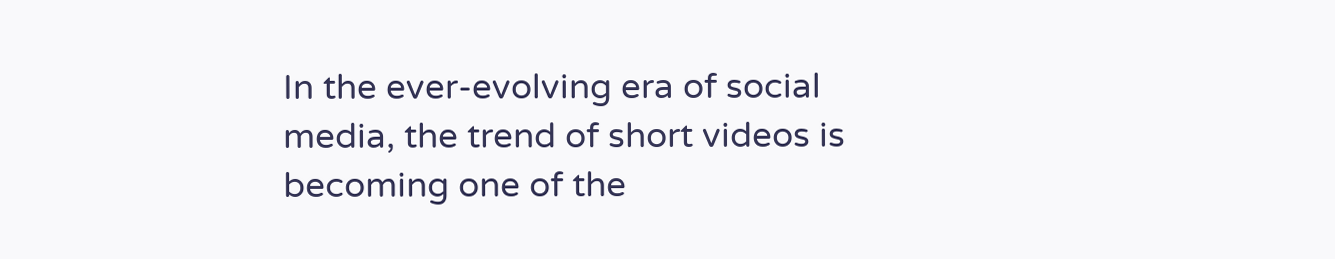In the ever-evolving era of social media, the trend of short videos is becoming one of the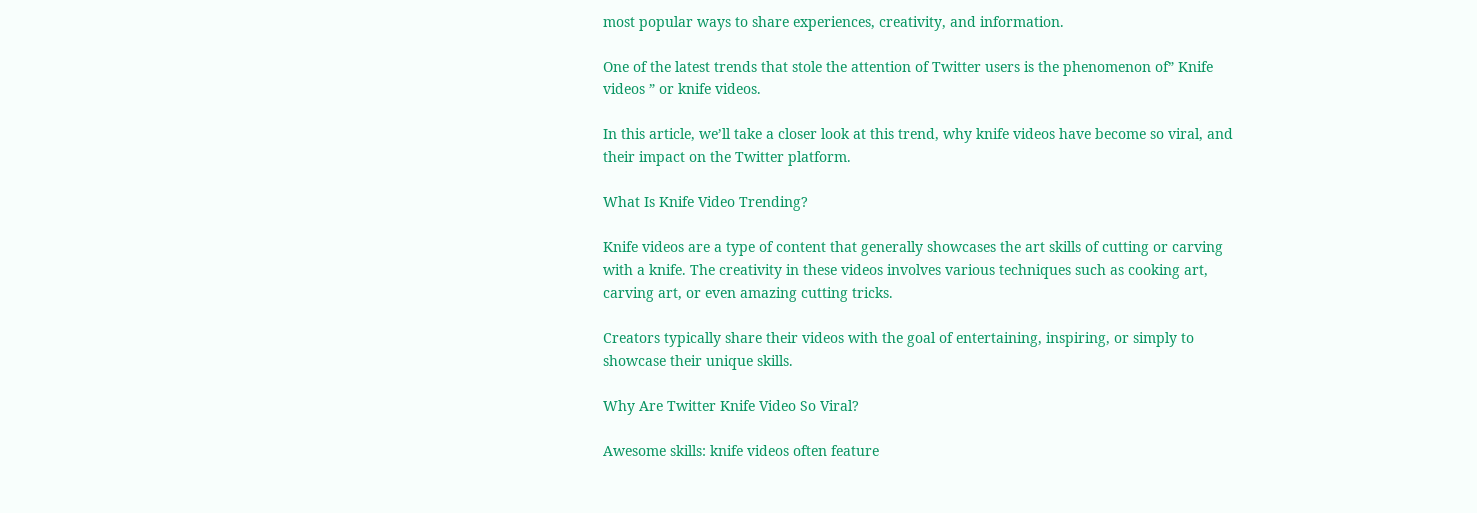most popular ways to share experiences, creativity, and information.

One of the latest trends that stole the attention of Twitter users is the phenomenon of” Knife videos ” or knife videos.

In this article, we’ll take a closer look at this trend, why knife videos have become so viral, and their impact on the Twitter platform.

What Is Knife Video Trending?

Knife videos are a type of content that generally showcases the art skills of cutting or carving with a knife. The creativity in these videos involves various techniques such as cooking art, carving art, or even amazing cutting tricks.

Creators typically share their videos with the goal of entertaining, inspiring, or simply to showcase their unique skills.

Why Are Twitter Knife Video So Viral?

Awesome skills: knife videos often feature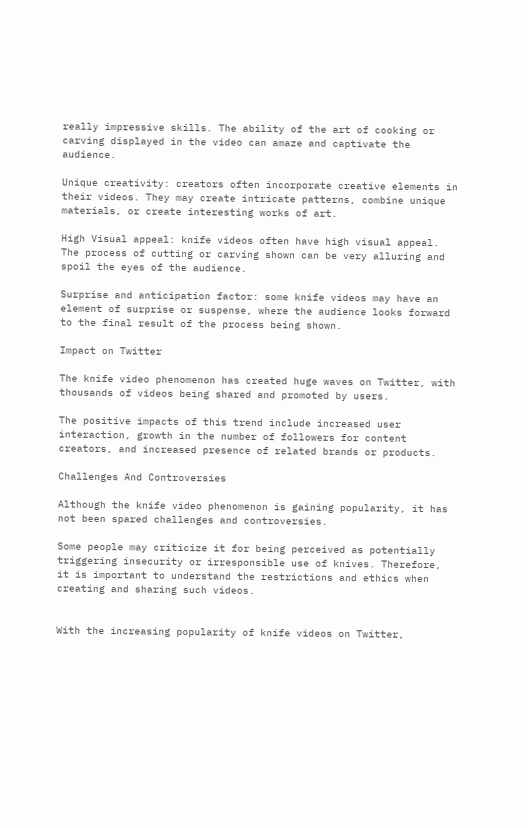really impressive skills. The ability of the art of cooking or carving displayed in the video can amaze and captivate the audience.

Unique creativity: creators often incorporate creative elements in their videos. They may create intricate patterns, combine unique materials, or create interesting works of art.

High Visual appeal: knife videos often have high visual appeal. The process of cutting or carving shown can be very alluring and spoil the eyes of the audience.

Surprise and anticipation factor: some knife videos may have an element of surprise or suspense, where the audience looks forward to the final result of the process being shown.

Impact on Twitter

The knife video phenomenon has created huge waves on Twitter, with thousands of videos being shared and promoted by users.

The positive impacts of this trend include increased user interaction, growth in the number of followers for content creators, and increased presence of related brands or products.

Challenges And Controversies

Although the knife video phenomenon is gaining popularity, it has not been spared challenges and controversies.

Some people may criticize it for being perceived as potentially triggering insecurity or irresponsible use of knives. Therefore, it is important to understand the restrictions and ethics when creating and sharing such videos.


With the increasing popularity of knife videos on Twitter,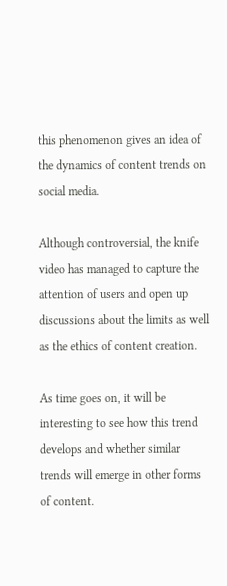this phenomenon gives an idea of the dynamics of content trends on social media.

Although controversial, the knife video has managed to capture the attention of users and open up discussions about the limits as well as the ethics of content creation.

As time goes on, it will be interesting to see how this trend develops and whether similar trends will emerge in other forms of content.